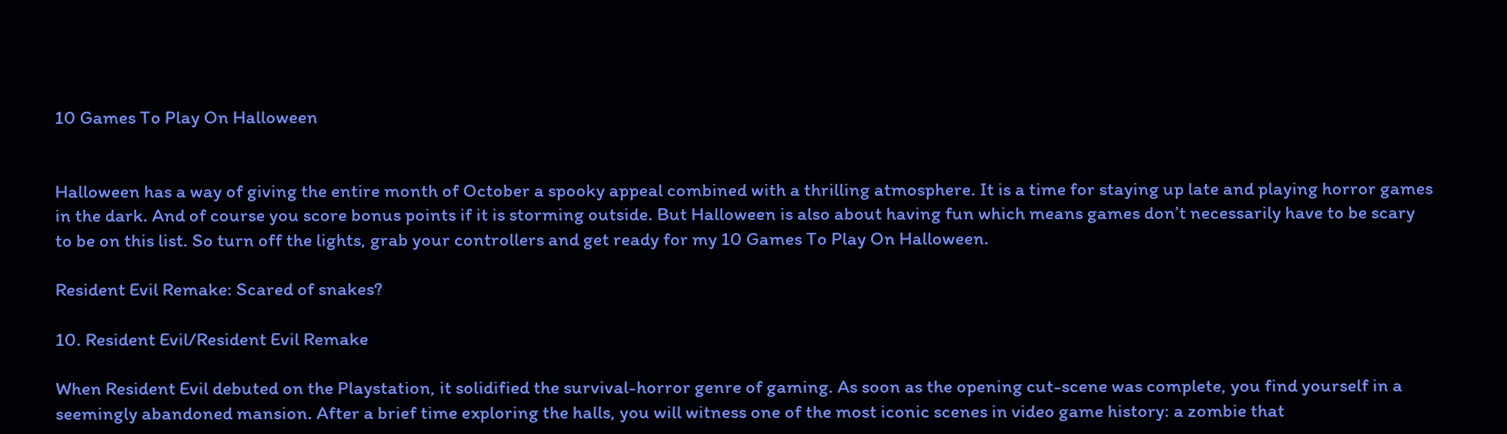10 Games To Play On Halloween


Halloween has a way of giving the entire month of October a spooky appeal combined with a thrilling atmosphere. It is a time for staying up late and playing horror games in the dark. And of course you score bonus points if it is storming outside. But Halloween is also about having fun which means games don’t necessarily have to be scary to be on this list. So turn off the lights, grab your controllers and get ready for my 10 Games To Play On Halloween.

Resident Evil Remake: Scared of snakes?

10. Resident Evil/Resident Evil Remake

When Resident Evil debuted on the Playstation, it solidified the survival-horror genre of gaming. As soon as the opening cut-scene was complete, you find yourself in a seemingly abandoned mansion. After a brief time exploring the halls, you will witness one of the most iconic scenes in video game history: a zombie that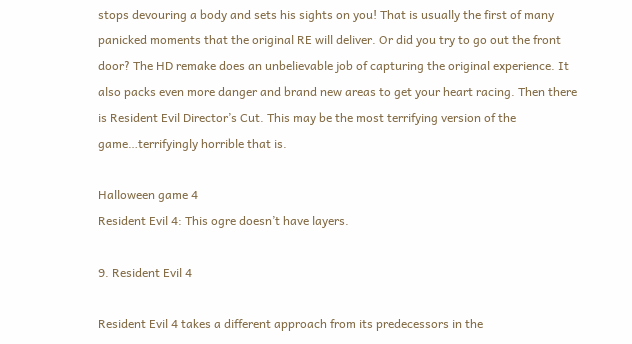stops devouring a body and sets his sights on you! That is usually the first of many panicked moments that the original RE will deliver. Or did you try to go out the front door? The HD remake does an unbelievable job of capturing the original experience. It also packs even more danger and brand new areas to get your heart racing. Then there is Resident Evil Director’s Cut. This may be the most terrifying version of the game…terrifyingly horrible that is.

Halloween game 4
Resident Evil 4: This ogre doesn’t have layers.

9. Resident Evil 4

Resident Evil 4 takes a different approach from its predecessors in the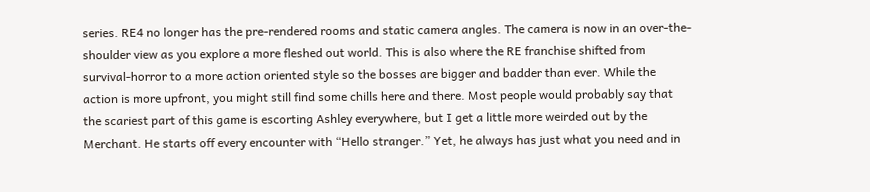series. RE4 no longer has the pre-rendered rooms and static camera angles. The camera is now in an over-the-shoulder view as you explore a more fleshed out world. This is also where the RE franchise shifted from survival-horror to a more action oriented style so the bosses are bigger and badder than ever. While the action is more upfront, you might still find some chills here and there. Most people would probably say that the scariest part of this game is escorting Ashley everywhere, but I get a little more weirded out by the Merchant. He starts off every encounter with “Hello stranger.” Yet, he always has just what you need and in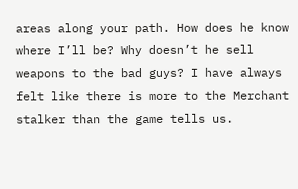areas along your path. How does he know where I’ll be? Why doesn’t he sell weapons to the bad guys? I have always felt like there is more to the Merchant stalker than the game tells us.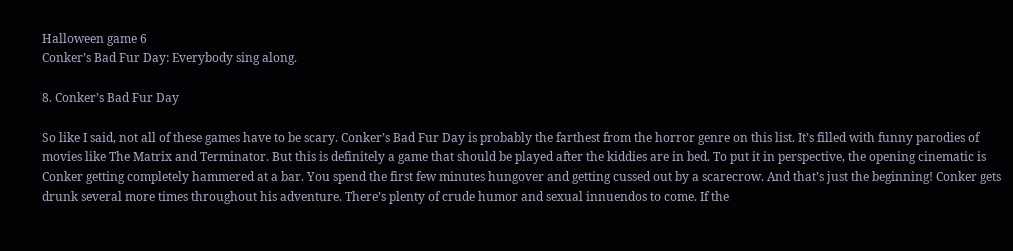Halloween game 6
Conker’s Bad Fur Day: Everybody sing along.

8. Conker’s Bad Fur Day

So like I said, not all of these games have to be scary. Conker’s Bad Fur Day is probably the farthest from the horror genre on this list. It’s filled with funny parodies of movies like The Matrix and Terminator. But this is definitely a game that should be played after the kiddies are in bed. To put it in perspective, the opening cinematic is Conker getting completely hammered at a bar. You spend the first few minutes hungover and getting cussed out by a scarecrow. And that’s just the beginning! Conker gets drunk several more times throughout his adventure. There’s plenty of crude humor and sexual innuendos to come. If the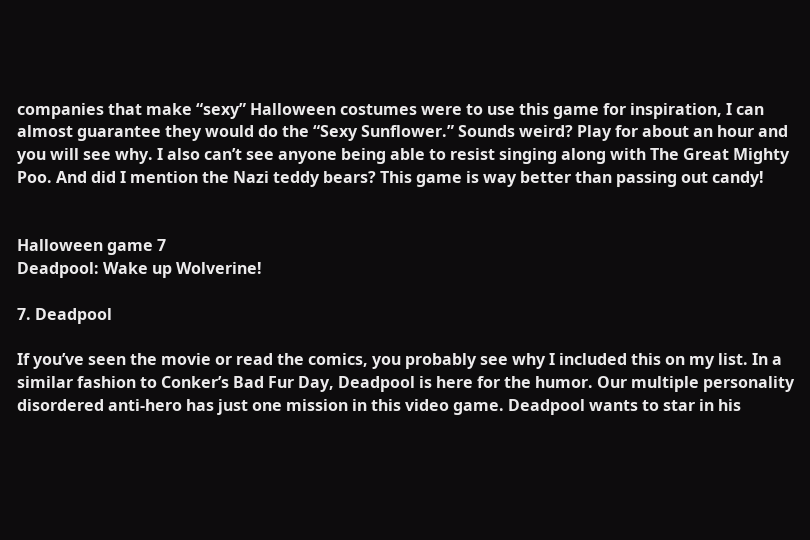companies that make “sexy” Halloween costumes were to use this game for inspiration, I can almost guarantee they would do the “Sexy Sunflower.” Sounds weird? Play for about an hour and you will see why. I also can’t see anyone being able to resist singing along with The Great Mighty Poo. And did I mention the Nazi teddy bears? This game is way better than passing out candy!


Halloween game 7
Deadpool: Wake up Wolverine!

7. Deadpool

If you’ve seen the movie or read the comics, you probably see why I included this on my list. In a similar fashion to Conker’s Bad Fur Day, Deadpool is here for the humor. Our multiple personality disordered anti-hero has just one mission in this video game. Deadpool wants to star in his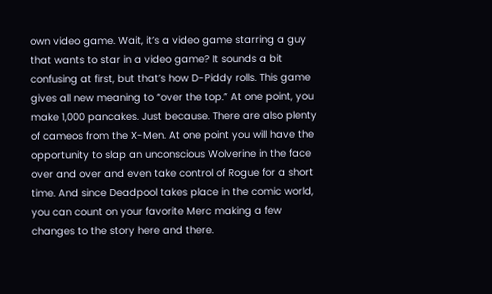own video game. Wait, it’s a video game starring a guy that wants to star in a video game? It sounds a bit confusing at first, but that’s how D-Piddy rolls. This game gives all new meaning to “over the top.” At one point, you make 1,000 pancakes. Just because. There are also plenty of cameos from the X-Men. At one point you will have the opportunity to slap an unconscious Wolverine in the face over and over and even take control of Rogue for a short time. And since Deadpool takes place in the comic world, you can count on your favorite Merc making a few changes to the story here and there.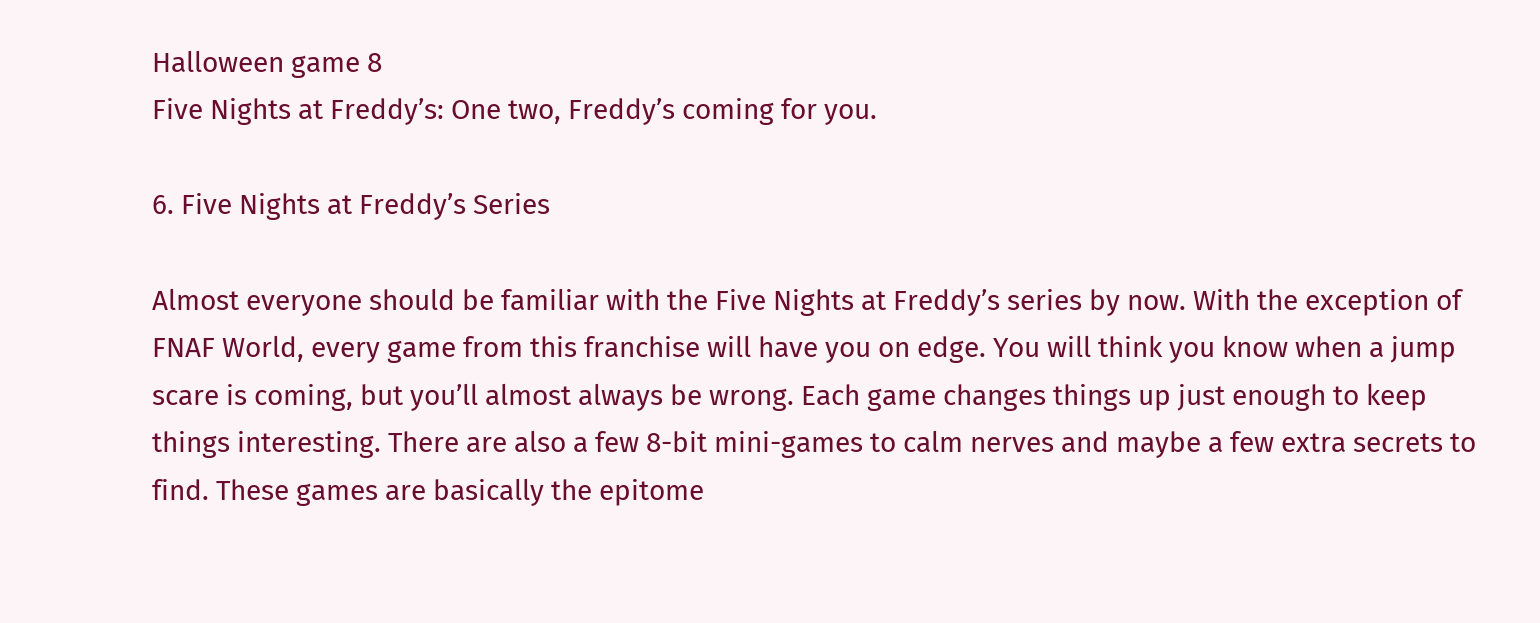Halloween game 8
Five Nights at Freddy’s: One two, Freddy’s coming for you.

6. Five Nights at Freddy’s Series

Almost everyone should be familiar with the Five Nights at Freddy’s series by now. With the exception of FNAF World, every game from this franchise will have you on edge. You will think you know when a jump scare is coming, but you’ll almost always be wrong. Each game changes things up just enough to keep things interesting. There are also a few 8-bit mini-games to calm nerves and maybe a few extra secrets to find. These games are basically the epitome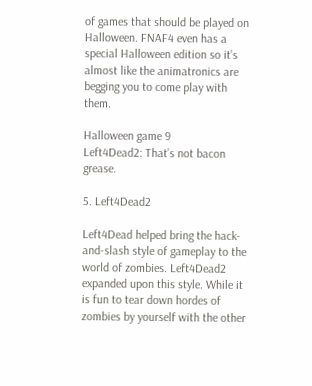of games that should be played on Halloween. FNAF4 even has a special Halloween edition so it’s almost like the animatronics are begging you to come play with them.

Halloween game 9
Left4Dead2: That’s not bacon grease.

5. Left4Dead2

Left4Dead helped bring the hack-and-slash style of gameplay to the world of zombies. Left4Dead2 expanded upon this style. While it is fun to tear down hordes of zombies by yourself with the other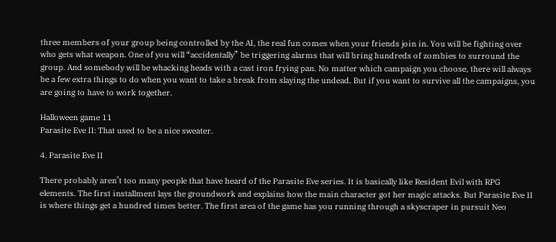three members of your group being controlled by the AI, the real fun comes when your friends join in. You will be fighting over who gets what weapon. One of you will “accidentally” be triggering alarms that will bring hundreds of zombies to surround the group. And somebody will be whacking heads with a cast iron frying pan. No matter which campaign you choose, there will always be a few extra things to do when you want to take a break from slaying the undead. But if you want to survive all the campaigns, you are going to have to work together.

Halloween game 11
Parasite Eve II: That used to be a nice sweater.

4. Parasite Eve II

There probably aren’t too many people that have heard of the Parasite Eve series. It is basically like Resident Evil with RPG elements. The first installment lays the groundwork and explains how the main character got her magic attacks. But Parasite Eve II is where things get a hundred times better. The first area of the game has you running through a skyscraper in pursuit Neo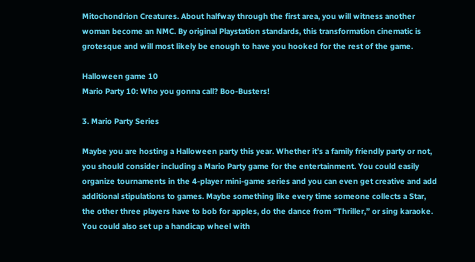Mitochondrion Creatures. About halfway through the first area, you will witness another woman become an NMC. By original Playstation standards, this transformation cinematic is grotesque and will most likely be enough to have you hooked for the rest of the game.

Halloween game 10
Mario Party 10: Who you gonna call? Boo-Busters!

3. Mario Party Series

Maybe you are hosting a Halloween party this year. Whether it’s a family friendly party or not, you should consider including a Mario Party game for the entertainment. You could easily organize tournaments in the 4-player mini-game series and you can even get creative and add additional stipulations to games. Maybe something like every time someone collects a Star, the other three players have to bob for apples, do the dance from “Thriller,” or sing karaoke. You could also set up a handicap wheel with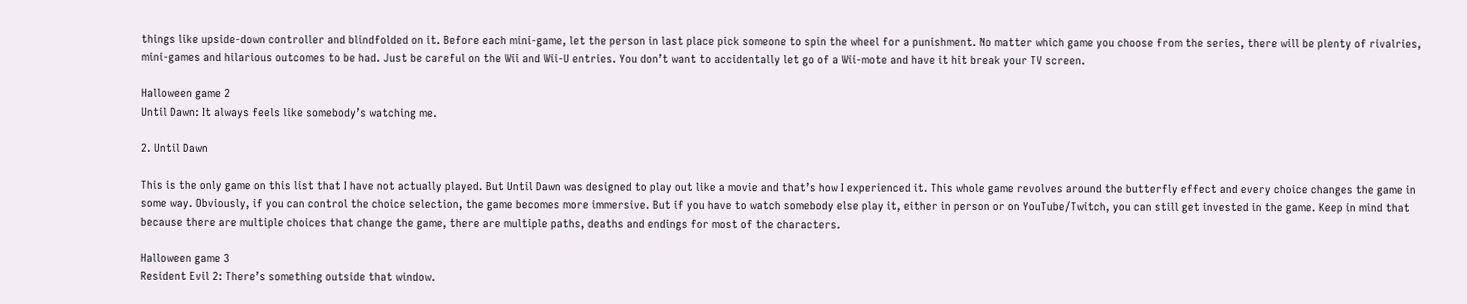things like upside-down controller and blindfolded on it. Before each mini-game, let the person in last place pick someone to spin the wheel for a punishment. No matter which game you choose from the series, there will be plenty of rivalries, mini-games and hilarious outcomes to be had. Just be careful on the Wii and Wii-U entries. You don’t want to accidentally let go of a Wii-mote and have it hit break your TV screen.

Halloween game 2
Until Dawn: It always feels like somebody’s watching me.

2. Until Dawn

This is the only game on this list that I have not actually played. But Until Dawn was designed to play out like a movie and that’s how I experienced it. This whole game revolves around the butterfly effect and every choice changes the game in some way. Obviously, if you can control the choice selection, the game becomes more immersive. But if you have to watch somebody else play it, either in person or on YouTube/Twitch, you can still get invested in the game. Keep in mind that because there are multiple choices that change the game, there are multiple paths, deaths and endings for most of the characters.

Halloween game 3
Resident Evil 2: There’s something outside that window.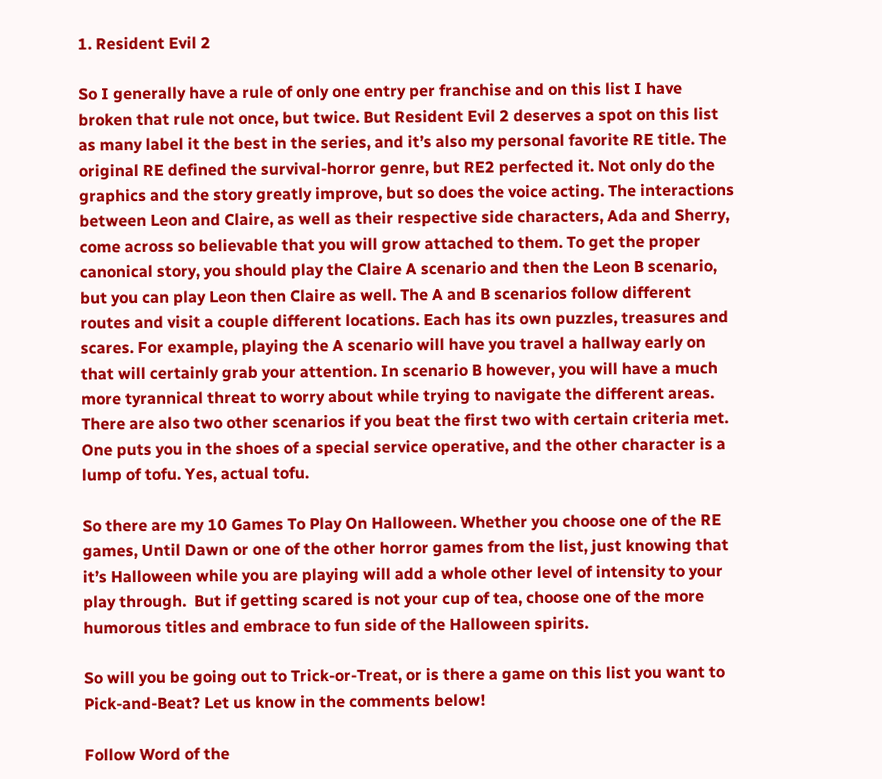1. Resident Evil 2

So I generally have a rule of only one entry per franchise and on this list I have broken that rule not once, but twice. But Resident Evil 2 deserves a spot on this list as many label it the best in the series, and it’s also my personal favorite RE title. The original RE defined the survival-horror genre, but RE2 perfected it. Not only do the graphics and the story greatly improve, but so does the voice acting. The interactions between Leon and Claire, as well as their respective side characters, Ada and Sherry, come across so believable that you will grow attached to them. To get the proper canonical story, you should play the Claire A scenario and then the Leon B scenario, but you can play Leon then Claire as well. The A and B scenarios follow different routes and visit a couple different locations. Each has its own puzzles, treasures and scares. For example, playing the A scenario will have you travel a hallway early on that will certainly grab your attention. In scenario B however, you will have a much more tyrannical threat to worry about while trying to navigate the different areas. There are also two other scenarios if you beat the first two with certain criteria met. One puts you in the shoes of a special service operative, and the other character is a lump of tofu. Yes, actual tofu.

So there are my 10 Games To Play On Halloween. Whether you choose one of the RE games, Until Dawn or one of the other horror games from the list, just knowing that it’s Halloween while you are playing will add a whole other level of intensity to your play through.  But if getting scared is not your cup of tea, choose one of the more humorous titles and embrace to fun side of the Halloween spirits.

So will you be going out to Trick-or-Treat, or is there a game on this list you want to Pick-and-Beat? Let us know in the comments below!

Follow Word of the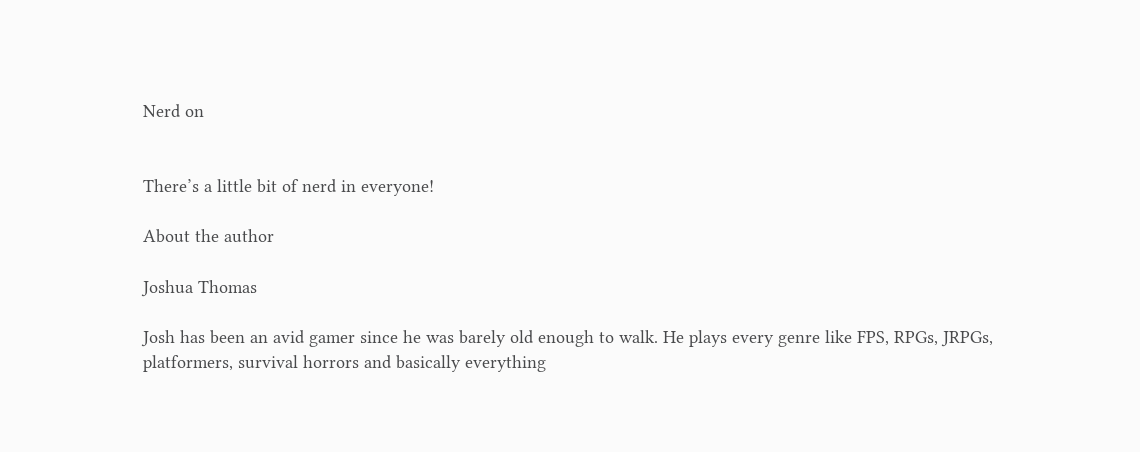Nerd on


There’s a little bit of nerd in everyone!

About the author

Joshua Thomas

Josh has been an avid gamer since he was barely old enough to walk. He plays every genre like FPS, RPGs, JRPGs, platformers, survival horrors and basically everything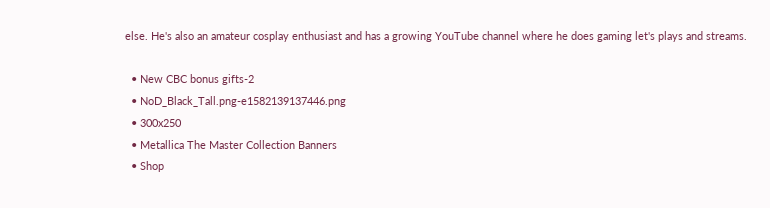else. He's also an amateur cosplay enthusiast and has a growing YouTube channel where he does gaming let's plays and streams.

  • New CBC bonus gifts-2
  • NoD_Black_Tall.png-e1582139137446.png
  • 300x250
  • Metallica The Master Collection Banners
  • Shop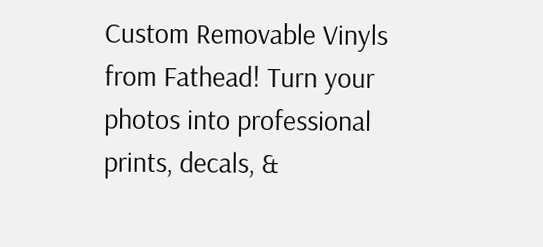Custom Removable Vinyls from Fathead! Turn your photos into professional prints, decals, &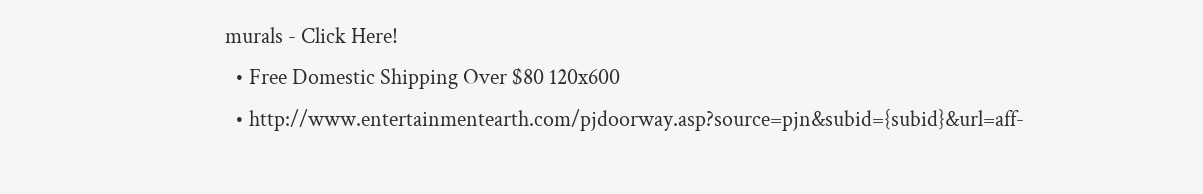murals - Click Here!
  • Free Domestic Shipping Over $80 120x600
  • http://www.entertainmentearth.com/pjdoorway.asp?source=pjn&subid={subid}&url=aff-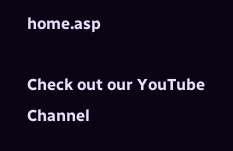home.asp

Check out our YouTube Channel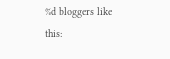%d bloggers like this: